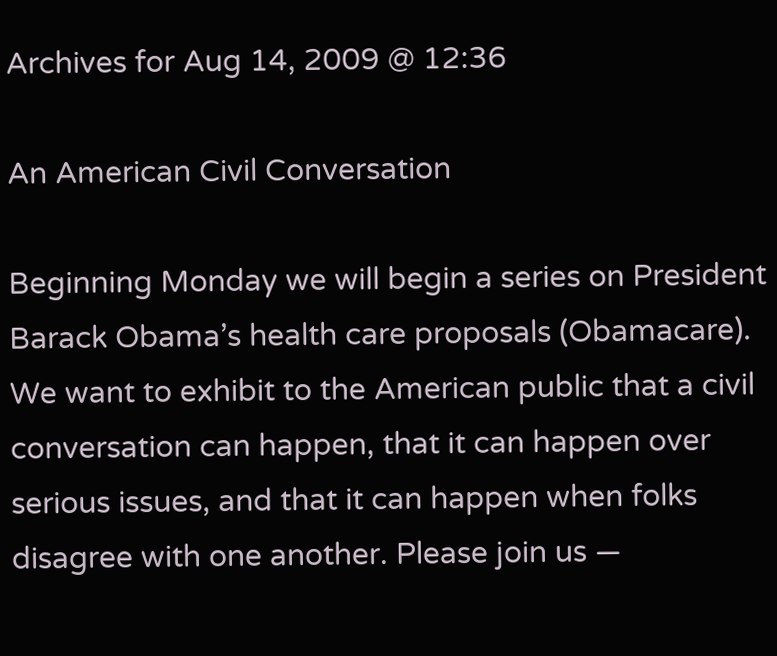Archives for Aug 14, 2009 @ 12:36

An American Civil Conversation

Beginning Monday we will begin a series on President Barack Obama’s health care proposals (Obamacare). We want to exhibit to the American public that a civil conversation can happen, that it can happen over serious issues, and that it can happen when folks disagree with one another. Please join us —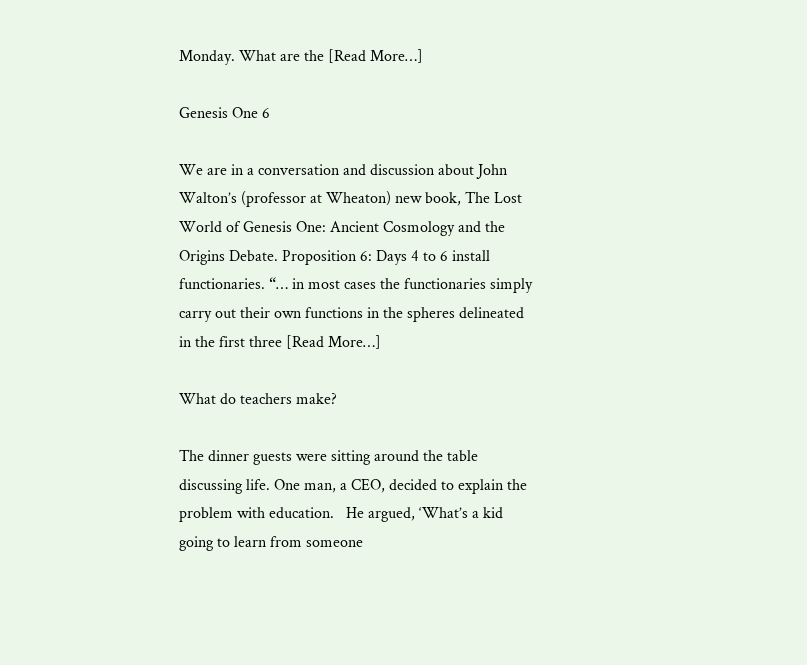Monday. What are the [Read More…]

Genesis One 6

We are in a conversation and discussion about John Walton’s (professor at Wheaton) new book, The Lost World of Genesis One: Ancient Cosmology and the Origins Debate. Proposition 6: Days 4 to 6 install functionaries. “… in most cases the functionaries simply carry out their own functions in the spheres delineated in the first three [Read More…]

What do teachers make?

The dinner guests were sitting around the table discussing life. One man, a CEO, decided to explain the problem with education.   He argued, ‘What’s a kid going to learn from someone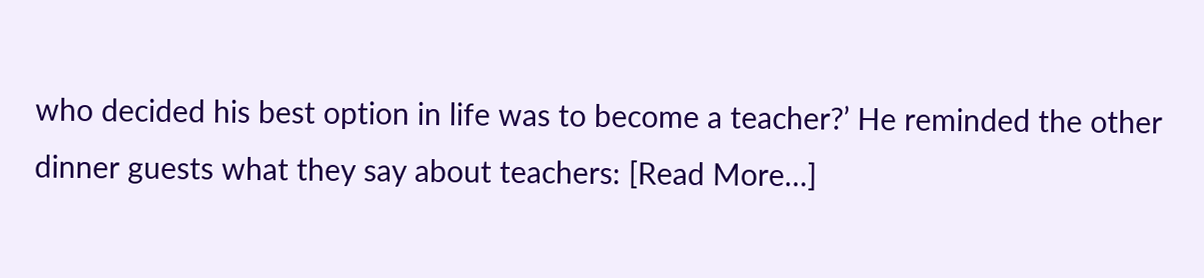who decided his best option in life was to become a teacher?’ He reminded the other dinner guests what they say about teachers: [Read More…]